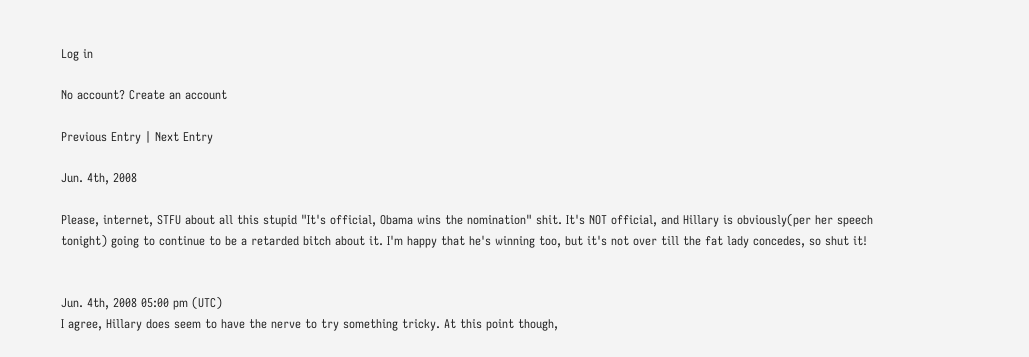Log in

No account? Create an account

Previous Entry | Next Entry

Jun. 4th, 2008

Please, internet, STFU about all this stupid "It's official, Obama wins the nomination" shit. It's NOT official, and Hillary is obviously(per her speech tonight) going to continue to be a retarded bitch about it. I'm happy that he's winning too, but it's not over till the fat lady concedes, so shut it!


Jun. 4th, 2008 05:00 pm (UTC)
I agree, Hillary does seem to have the nerve to try something tricky. At this point though,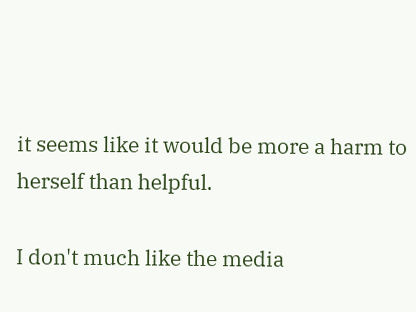it seems like it would be more a harm to herself than helpful.

I don't much like the media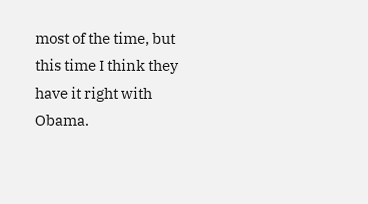most of the time, but this time I think they have it right with Obama.